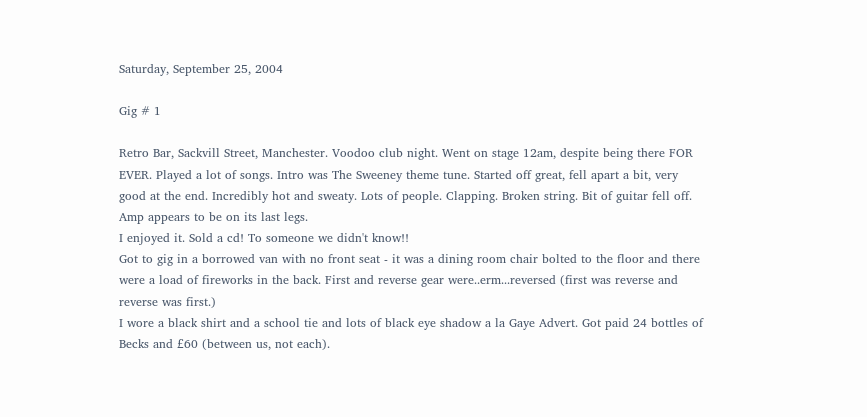Saturday, September 25, 2004

Gig # 1

Retro Bar, Sackvill Street, Manchester. Voodoo club night. Went on stage 12am, despite being there FOR EVER. Played a lot of songs. Intro was The Sweeney theme tune. Started off great, fell apart a bit, very good at the end. Incredibly hot and sweaty. Lots of people. Clapping. Broken string. Bit of guitar fell off. Amp appears to be on its last legs.
I enjoyed it. Sold a cd! To someone we didn't know!!
Got to gig in a borrowed van with no front seat - it was a dining room chair bolted to the floor and there were a load of fireworks in the back. First and reverse gear were..erm...reversed (first was reverse and reverse was first.)
I wore a black shirt and a school tie and lots of black eye shadow a la Gaye Advert. Got paid 24 bottles of Becks and £60 (between us, not each).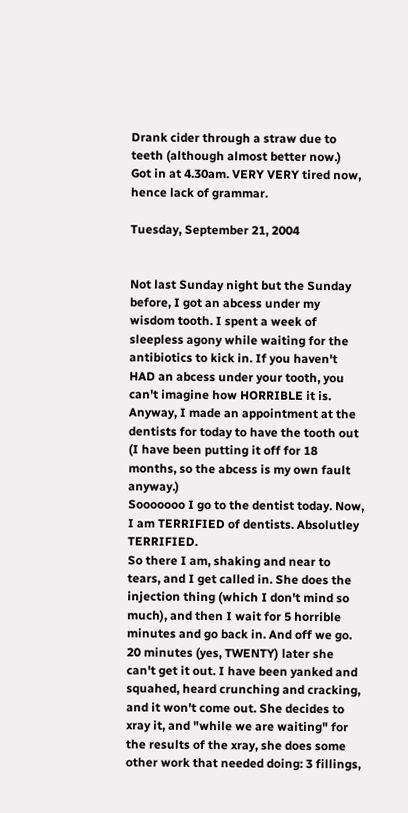Drank cider through a straw due to teeth (although almost better now.)
Got in at 4.30am. VERY VERY tired now, hence lack of grammar.

Tuesday, September 21, 2004


Not last Sunday night but the Sunday before, I got an abcess under my wisdom tooth. I spent a week of sleepless agony while waiting for the antibiotics to kick in. If you haven't HAD an abcess under your tooth, you can't imagine how HORRIBLE it is.
Anyway, I made an appointment at the dentists for today to have the tooth out (I have been putting it off for 18 months, so the abcess is my own fault anyway.)
Sooooooo I go to the dentist today. Now, I am TERRIFIED of dentists. Absolutley TERRIFIED.
So there I am, shaking and near to tears, and I get called in. She does the injection thing (which I don't mind so much), and then I wait for 5 horrible minutes and go back in. And off we go. 20 minutes (yes, TWENTY) later she can't get it out. I have been yanked and squahed, heard crunching and cracking, and it won't come out. She decides to xray it, and "while we are waiting" for the results of the xray, she does some other work that needed doing: 3 fillings,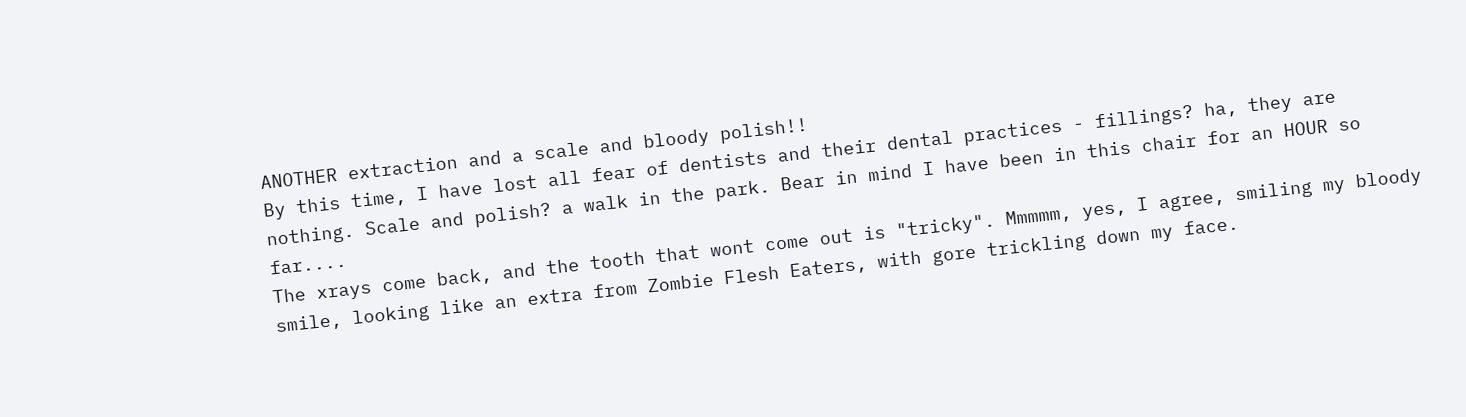ANOTHER extraction and a scale and bloody polish!!
By this time, I have lost all fear of dentists and their dental practices - fillings? ha, they are nothing. Scale and polish? a walk in the park. Bear in mind I have been in this chair for an HOUR so far....
The xrays come back, and the tooth that wont come out is "tricky". Mmmmm, yes, I agree, smiling my bloody smile, looking like an extra from Zombie Flesh Eaters, with gore trickling down my face.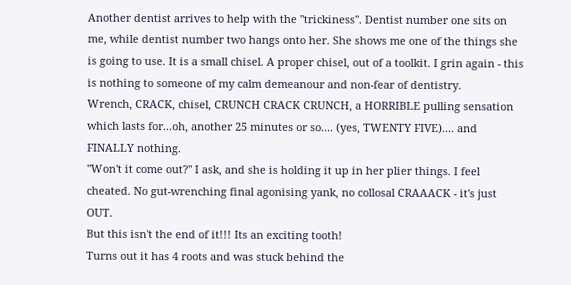Another dentist arrives to help with the "trickiness". Dentist number one sits on me, while dentist number two hangs onto her. She shows me one of the things she is going to use. It is a small chisel. A proper chisel, out of a toolkit. I grin again - this is nothing to someone of my calm demeanour and non-fear of dentistry.
Wrench, CRACK, chisel, CRUNCH CRACK CRUNCH, a HORRIBLE pulling sensation which lasts for...oh, another 25 minutes or so.... (yes, TWENTY FIVE).... and FINALLY nothing.
"Won't it come out?" I ask, and she is holding it up in her plier things. I feel cheated. No gut-wrenching final agonising yank, no collosal CRAAACK - it's just OUT.
But this isn't the end of it!!! Its an exciting tooth!
Turns out it has 4 roots and was stuck behind the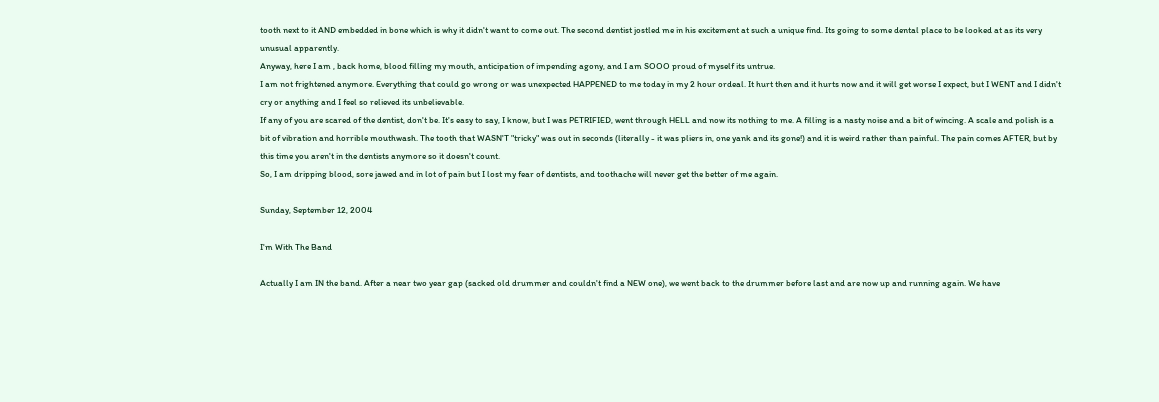tooth next to it AND embedded in bone which is why it didn't want to come out. The second dentist jostled me in his excitement at such a unique find. Its going to some dental place to be looked at as its very unusual apparently.
Anyway, here I am , back home, blood filling my mouth, anticipation of impending agony, and I am SOOO proud of myself its untrue.
I am not frightened anymore. Everything that could go wrong or was unexpected HAPPENED to me today in my 2 hour ordeal. It hurt then and it hurts now and it will get worse I expect, but I WENT and I didn't cry or anything and I feel so relieved its unbelievable.
If any of you are scared of the dentist, don't be. It's easy to say, I know, but I was PETRIFIED, went through HELL and now its nothing to me. A filling is a nasty noise and a bit of wincing. A scale and polish is a bit of vibration and horrible mouthwash. The tooth that WASN'T "tricky" was out in seconds (literally - it was pliers in, one yank and its gone!) and it is weird rather than painful. The pain comes AFTER, but by this time you aren't in the dentists anymore so it doesn't count.
So, I am dripping blood, sore jawed and in lot of pain but I lost my fear of dentists, and toothache will never get the better of me again.

Sunday, September 12, 2004

I'm With The Band

Actually I am IN the band. After a near two year gap (sacked old drummer and couldn't find a NEW one), we went back to the drummer before last and are now up and running again. We have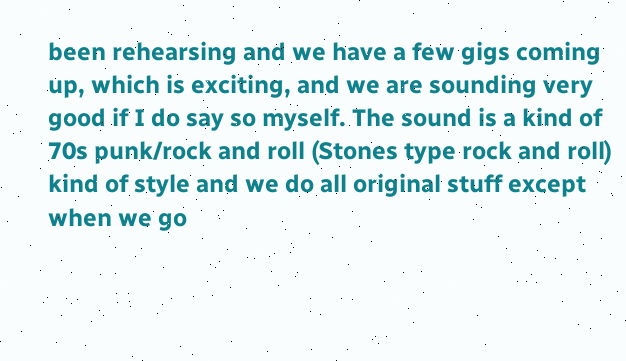been rehearsing and we have a few gigs coming up, which is exciting, and we are sounding very good if I do say so myself. The sound is a kind of 70s punk/rock and roll (Stones type rock and roll) kind of style and we do all original stuff except when we go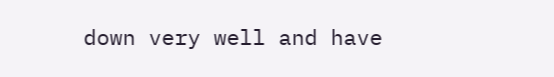down very well and have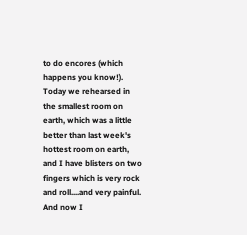to do encores (which happens you know!).
Today we rehearsed in the smallest room on earth, which was a little better than last week's hottest room on earth, and I have blisters on two fingers which is very rock and roll....and very painful.
And now I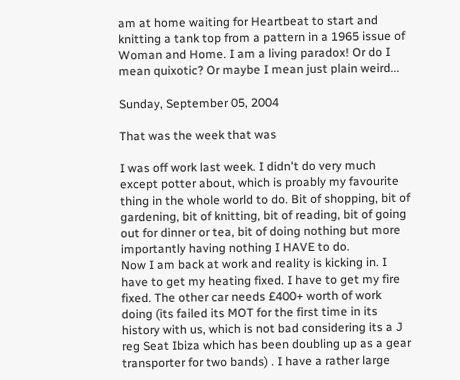am at home waiting for Heartbeat to start and knitting a tank top from a pattern in a 1965 issue of Woman and Home. I am a living paradox! Or do I mean quixotic? Or maybe I mean just plain weird...

Sunday, September 05, 2004

That was the week that was

I was off work last week. I didn't do very much except potter about, which is proably my favourite thing in the whole world to do. Bit of shopping, bit of gardening, bit of knitting, bit of reading, bit of going out for dinner or tea, bit of doing nothing but more importantly having nothing I HAVE to do.
Now I am back at work and reality is kicking in. I have to get my heating fixed. I have to get my fire fixed. The other car needs £400+ worth of work doing (its failed its MOT for the first time in its history with us, which is not bad considering its a J reg Seat Ibiza which has been doubling up as a gear transporter for two bands) . I have a rather large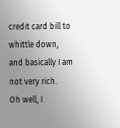credit card bill to whittle down, and basically I am not very rich.
Oh well, I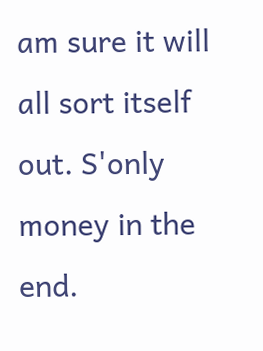am sure it will all sort itself out. S'only money in the end.